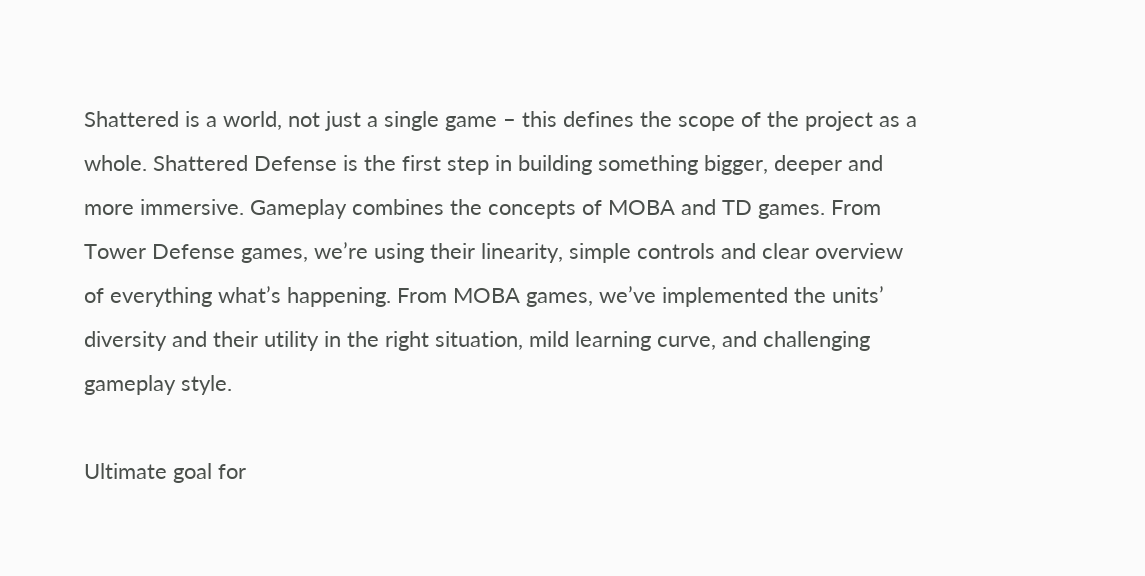Shattered is a world, not just a single game – this defines the scope of the project as a whole. Shattered Defense is the first step in building something bigger, deeper and more immersive. Gameplay combines the concepts of MOBA and TD games. From Tower Defense games, we’re using their linearity, simple controls and clear overview of everything what’s happening. From MOBA games, we’ve implemented the units’ diversity and their utility in the right situation, mild learning curve, and challenging gameplay style.

Ultimate goal for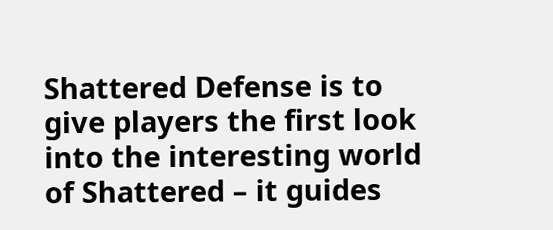Shattered Defense is to give players the first look into the interesting world of Shattered – it guides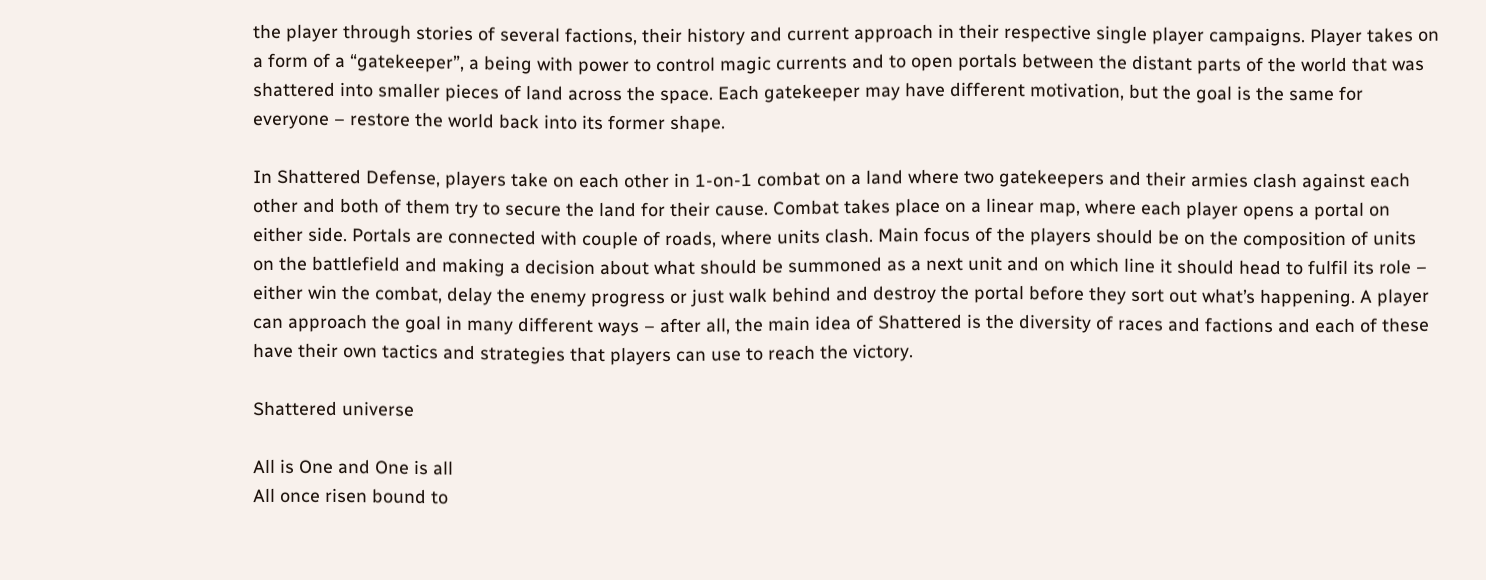the player through stories of several factions, their history and current approach in their respective single player campaigns. Player takes on a form of a “gatekeeper”, a being with power to control magic currents and to open portals between the distant parts of the world that was shattered into smaller pieces of land across the space. Each gatekeeper may have different motivation, but the goal is the same for everyone – restore the world back into its former shape.

In Shattered Defense, players take on each other in 1-on-1 combat on a land where two gatekeepers and their armies clash against each other and both of them try to secure the land for their cause. Combat takes place on a linear map, where each player opens a portal on either side. Portals are connected with couple of roads, where units clash. Main focus of the players should be on the composition of units on the battlefield and making a decision about what should be summoned as a next unit and on which line it should head to fulfil its role – either win the combat, delay the enemy progress or just walk behind and destroy the portal before they sort out what’s happening. A player can approach the goal in many different ways – after all, the main idea of Shattered is the diversity of races and factions and each of these have their own tactics and strategies that players can use to reach the victory.

Shattered universe

All is One and One is all
All once risen bound to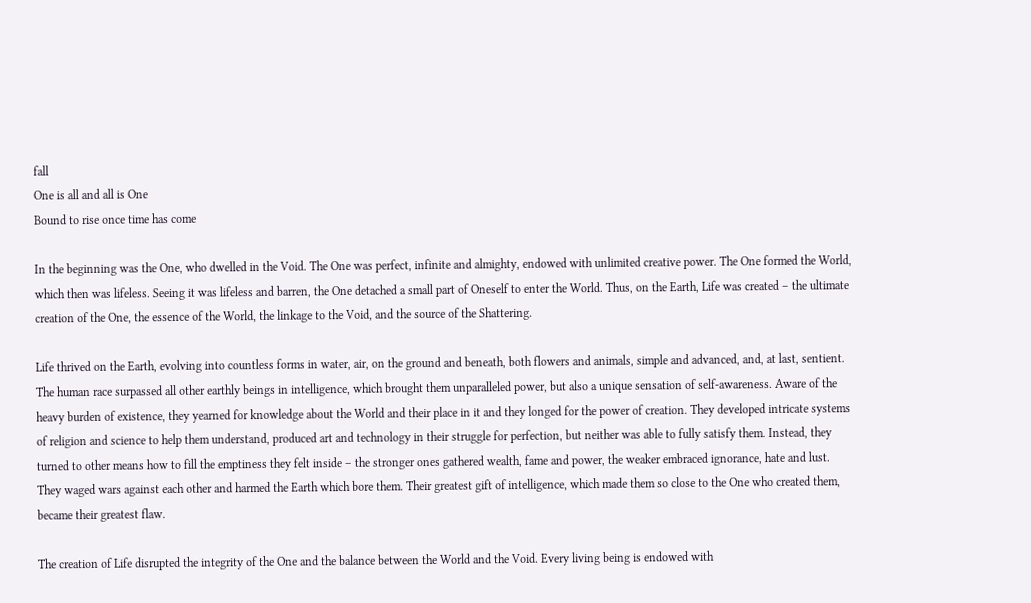fall
One is all and all is One
Bound to rise once time has come

In the beginning was the One, who dwelled in the Void. The One was perfect, infinite and almighty, endowed with unlimited creative power. The One formed the World, which then was lifeless. Seeing it was lifeless and barren, the One detached a small part of Oneself to enter the World. Thus, on the Earth, Life was created – the ultimate creation of the One, the essence of the World, the linkage to the Void, and the source of the Shattering.

Life thrived on the Earth, evolving into countless forms in water, air, on the ground and beneath, both flowers and animals, simple and advanced, and, at last, sentient. The human race surpassed all other earthly beings in intelligence, which brought them unparalleled power, but also a unique sensation of self-awareness. Aware of the heavy burden of existence, they yearned for knowledge about the World and their place in it and they longed for the power of creation. They developed intricate systems of religion and science to help them understand, produced art and technology in their struggle for perfection, but neither was able to fully satisfy them. Instead, they turned to other means how to fill the emptiness they felt inside – the stronger ones gathered wealth, fame and power, the weaker embraced ignorance, hate and lust. They waged wars against each other and harmed the Earth which bore them. Their greatest gift of intelligence, which made them so close to the One who created them, became their greatest flaw.

The creation of Life disrupted the integrity of the One and the balance between the World and the Void. Every living being is endowed with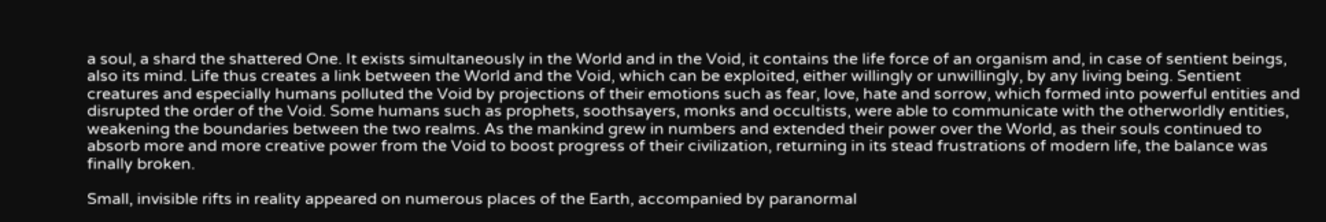a soul, a shard the shattered One. It exists simultaneously in the World and in the Void, it contains the life force of an organism and, in case of sentient beings, also its mind. Life thus creates a link between the World and the Void, which can be exploited, either willingly or unwillingly, by any living being. Sentient creatures and especially humans polluted the Void by projections of their emotions such as fear, love, hate and sorrow, which formed into powerful entities and disrupted the order of the Void. Some humans such as prophets, soothsayers, monks and occultists, were able to communicate with the otherworldly entities, weakening the boundaries between the two realms. As the mankind grew in numbers and extended their power over the World, as their souls continued to absorb more and more creative power from the Void to boost progress of their civilization, returning in its stead frustrations of modern life, the balance was finally broken.

Small, invisible rifts in reality appeared on numerous places of the Earth, accompanied by paranormal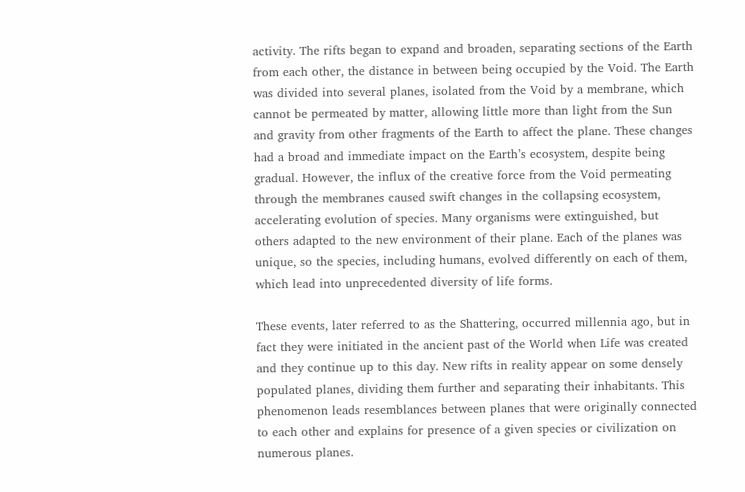activity. The rifts began to expand and broaden, separating sections of the Earth from each other, the distance in between being occupied by the Void. The Earth was divided into several planes, isolated from the Void by a membrane, which cannot be permeated by matter, allowing little more than light from the Sun and gravity from other fragments of the Earth to affect the plane. These changes had a broad and immediate impact on the Earth’s ecosystem, despite being gradual. However, the influx of the creative force from the Void permeating through the membranes caused swift changes in the collapsing ecosystem, accelerating evolution of species. Many organisms were extinguished, but others adapted to the new environment of their plane. Each of the planes was unique, so the species, including humans, evolved differently on each of them, which lead into unprecedented diversity of life forms.

These events, later referred to as the Shattering, occurred millennia ago, but in fact they were initiated in the ancient past of the World when Life was created and they continue up to this day. New rifts in reality appear on some densely populated planes, dividing them further and separating their inhabitants. This phenomenon leads resemblances between planes that were originally connected to each other and explains for presence of a given species or civilization on numerous planes.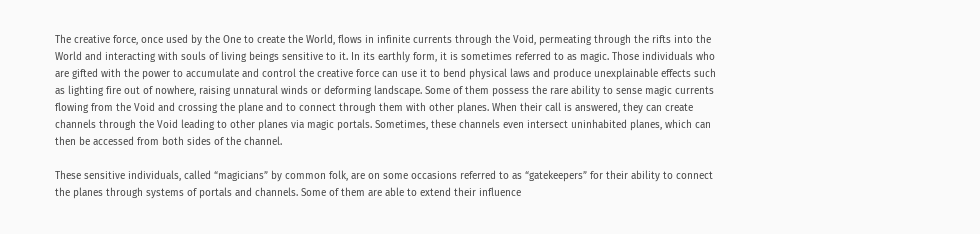The creative force, once used by the One to create the World, flows in infinite currents through the Void, permeating through the rifts into the World and interacting with souls of living beings sensitive to it. In its earthly form, it is sometimes referred to as magic. Those individuals who are gifted with the power to accumulate and control the creative force can use it to bend physical laws and produce unexplainable effects such as lighting fire out of nowhere, raising unnatural winds or deforming landscape. Some of them possess the rare ability to sense magic currents flowing from the Void and crossing the plane and to connect through them with other planes. When their call is answered, they can create channels through the Void leading to other planes via magic portals. Sometimes, these channels even intersect uninhabited planes, which can then be accessed from both sides of the channel.

These sensitive individuals, called “magicians” by common folk, are on some occasions referred to as “gatekeepers” for their ability to connect the planes through systems of portals and channels. Some of them are able to extend their influence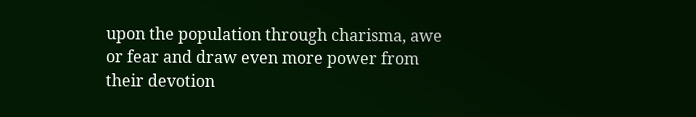upon the population through charisma, awe or fear and draw even more power from their devotion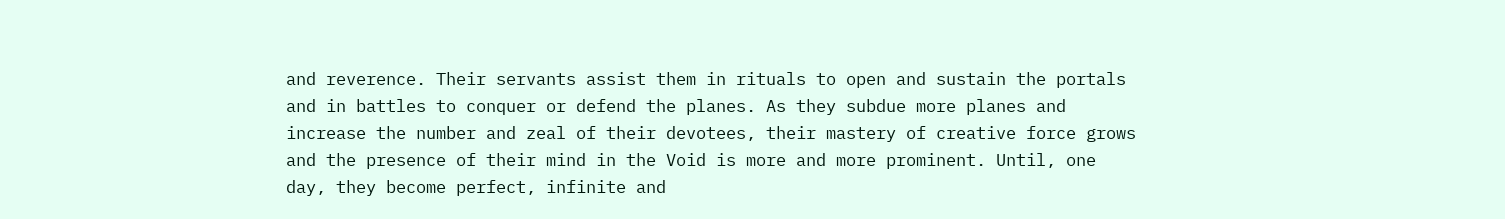and reverence. Their servants assist them in rituals to open and sustain the portals and in battles to conquer or defend the planes. As they subdue more planes and increase the number and zeal of their devotees, their mastery of creative force grows and the presence of their mind in the Void is more and more prominent. Until, one day, they become perfect, infinite and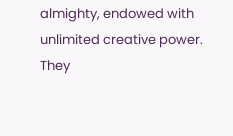almighty, endowed with unlimited creative power. They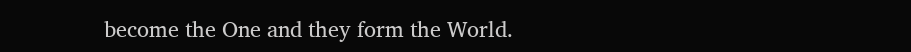become the One and they form the World.